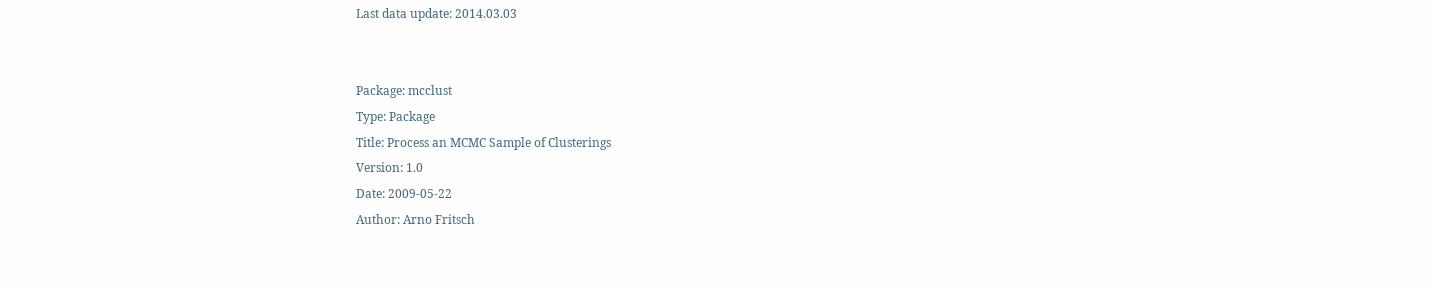Last data update: 2014.03.03


Package: mcclust
Type: Package
Title: Process an MCMC Sample of Clusterings
Version: 1.0
Date: 2009-05-22
Author: Arno Fritsch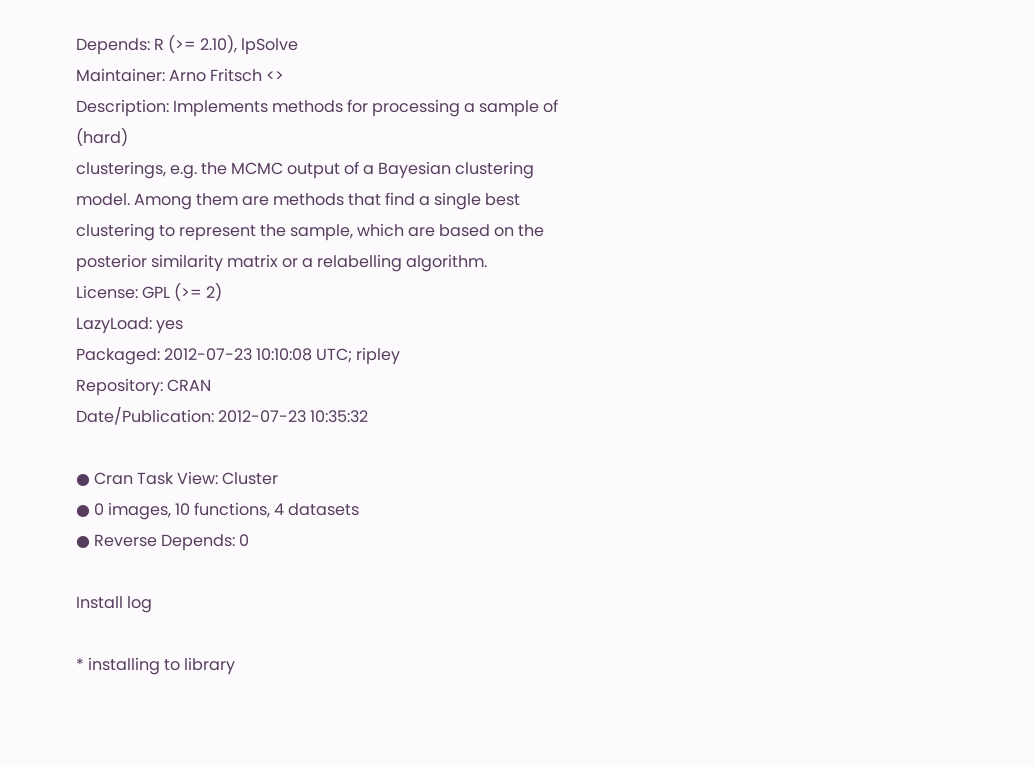Depends: R (>= 2.10), lpSolve
Maintainer: Arno Fritsch <>
Description: Implements methods for processing a sample of (hard)
clusterings, e.g. the MCMC output of a Bayesian clustering
model. Among them are methods that find a single best
clustering to represent the sample, which are based on the
posterior similarity matrix or a relabelling algorithm.
License: GPL (>= 2)
LazyLoad: yes
Packaged: 2012-07-23 10:10:08 UTC; ripley
Repository: CRAN
Date/Publication: 2012-07-23 10:35:32

● Cran Task View: Cluster
● 0 images, 10 functions, 4 datasets
● Reverse Depends: 0

Install log

* installing to library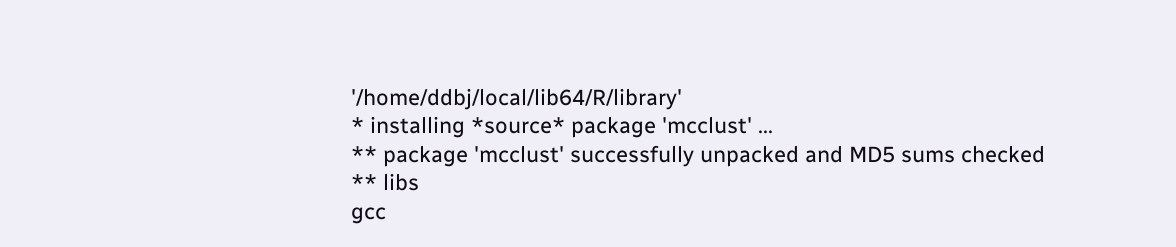'/home/ddbj/local/lib64/R/library'
* installing *source* package 'mcclust' ...
** package 'mcclust' successfully unpacked and MD5 sums checked
** libs
gcc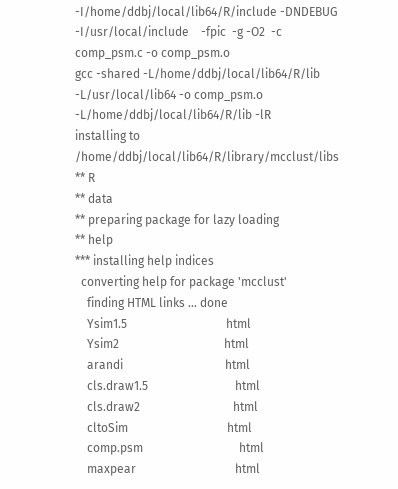-I/home/ddbj/local/lib64/R/include -DNDEBUG  -I/usr/local/include    -fpic  -g -O2  -c comp_psm.c -o comp_psm.o
gcc -shared -L/home/ddbj/local/lib64/R/lib -L/usr/local/lib64 -o comp_psm.o -L/home/ddbj/local/lib64/R/lib -lR
installing to /home/ddbj/local/lib64/R/library/mcclust/libs
** R
** data
** preparing package for lazy loading
** help
*** installing help indices
  converting help for package 'mcclust'
    finding HTML links ... done
    Ysim1.5                                 html
    Ysim2                                   html
    arandi                                  html
    cls.draw1.5                             html
    cls.draw2                               html
    cltoSim                                 html
    comp.psm                                html
    maxpear                                 html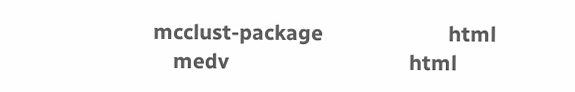mcclust-package                         html
    medv                                    html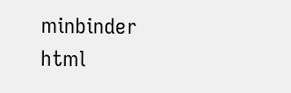minbinder                               html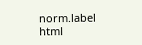norm.label                              html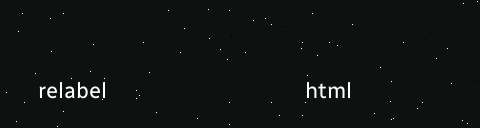relabel                                 html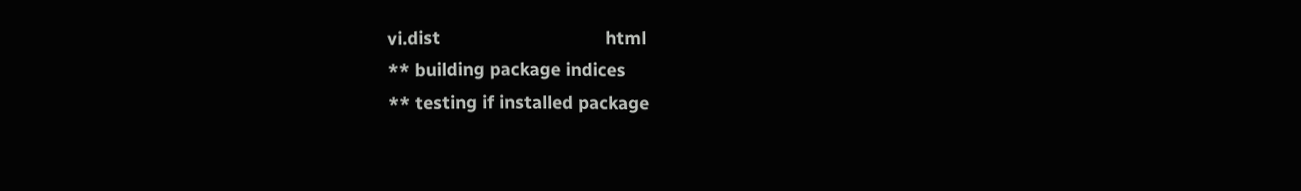vi.dist                                 html
** building package indices
** testing if installed package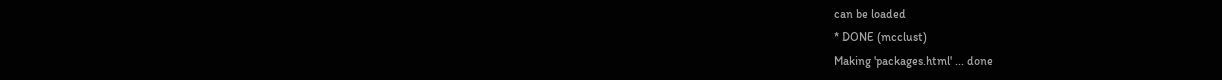can be loaded
* DONE (mcclust)
Making 'packages.html' ... done